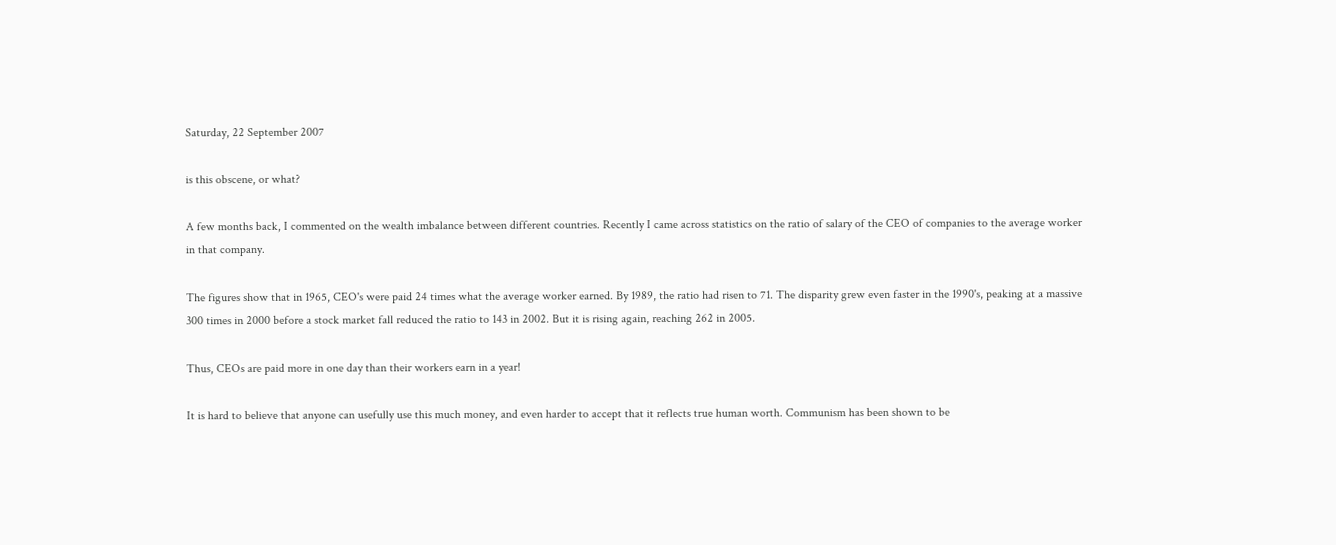Saturday, 22 September 2007

is this obscene, or what?

A few months back, I commented on the wealth imbalance between different countries. Recently I came across statistics on the ratio of salary of the CEO of companies to the average worker in that company.

The figures show that in 1965, CEO's were paid 24 times what the average worker earned. By 1989, the ratio had risen to 71. The disparity grew even faster in the 1990's, peaking at a massive 300 times in 2000 before a stock market fall reduced the ratio to 143 in 2002. But it is rising again, reaching 262 in 2005.

Thus, CEOs are paid more in one day than their workers earn in a year!

It is hard to believe that anyone can usefully use this much money, and even harder to accept that it reflects true human worth. Communism has been shown to be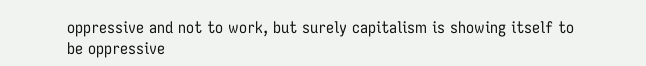oppressive and not to work, but surely capitalism is showing itself to be oppressive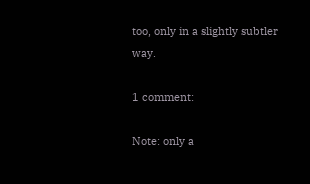too, only in a slightly subtler way.

1 comment:

Note: only a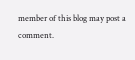member of this blog may post a comment.